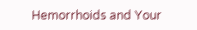Hemorrhoids and Your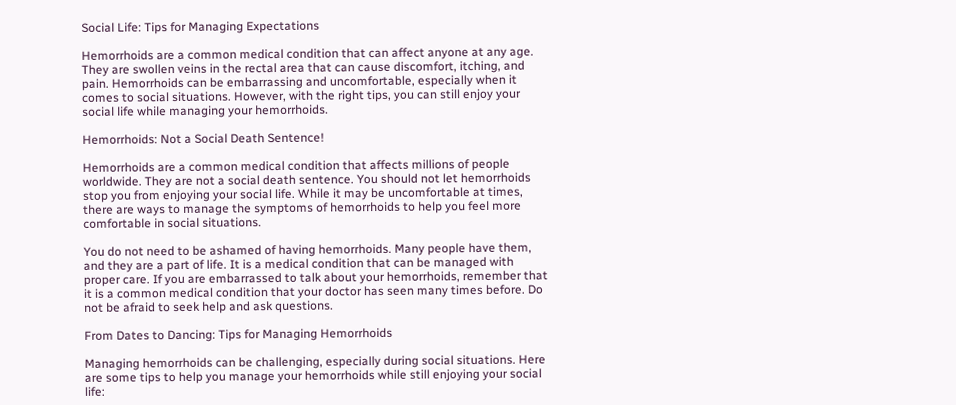Social Life: Tips for Managing Expectations

Hemorrhoids are a common medical condition that can affect anyone at any age. They are swollen veins in the rectal area that can cause discomfort, itching, and pain. Hemorrhoids can be embarrassing and uncomfortable, especially when it comes to social situations. However, with the right tips, you can still enjoy your social life while managing your hemorrhoids.

Hemorrhoids: Not a Social Death Sentence!

Hemorrhoids are a common medical condition that affects millions of people worldwide. They are not a social death sentence. You should not let hemorrhoids stop you from enjoying your social life. While it may be uncomfortable at times, there are ways to manage the symptoms of hemorrhoids to help you feel more comfortable in social situations.

You do not need to be ashamed of having hemorrhoids. Many people have them, and they are a part of life. It is a medical condition that can be managed with proper care. If you are embarrassed to talk about your hemorrhoids, remember that it is a common medical condition that your doctor has seen many times before. Do not be afraid to seek help and ask questions.

From Dates to Dancing: Tips for Managing Hemorrhoids

Managing hemorrhoids can be challenging, especially during social situations. Here are some tips to help you manage your hemorrhoids while still enjoying your social life: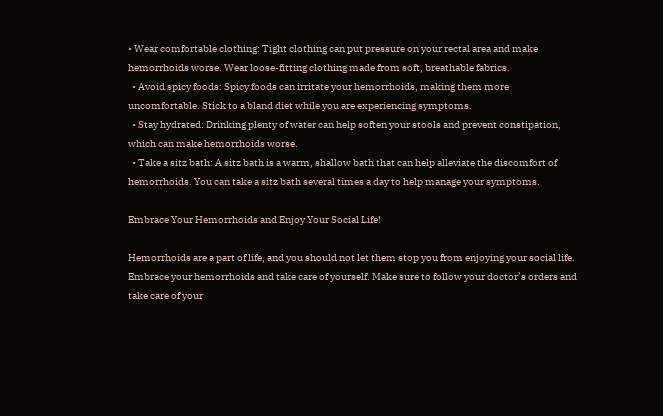• Wear comfortable clothing: Tight clothing can put pressure on your rectal area and make hemorrhoids worse. Wear loose-fitting clothing made from soft, breathable fabrics.
  • Avoid spicy foods: Spicy foods can irritate your hemorrhoids, making them more uncomfortable. Stick to a bland diet while you are experiencing symptoms.
  • Stay hydrated: Drinking plenty of water can help soften your stools and prevent constipation, which can make hemorrhoids worse.
  • Take a sitz bath: A sitz bath is a warm, shallow bath that can help alleviate the discomfort of hemorrhoids. You can take a sitz bath several times a day to help manage your symptoms.

Embrace Your Hemorrhoids and Enjoy Your Social Life!

Hemorrhoids are a part of life, and you should not let them stop you from enjoying your social life. Embrace your hemorrhoids and take care of yourself. Make sure to follow your doctor’s orders and take care of your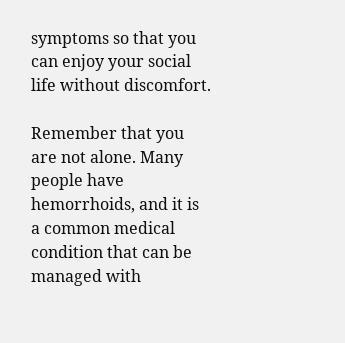symptoms so that you can enjoy your social life without discomfort.

Remember that you are not alone. Many people have hemorrhoids, and it is a common medical condition that can be managed with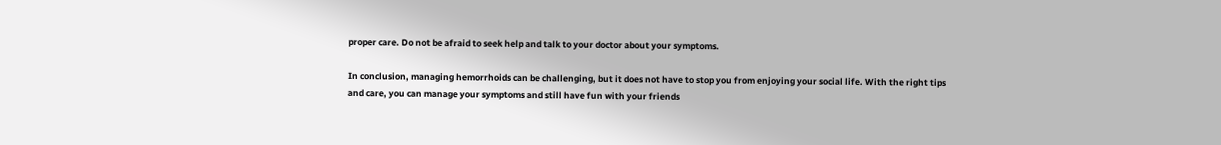proper care. Do not be afraid to seek help and talk to your doctor about your symptoms.

In conclusion, managing hemorrhoids can be challenging, but it does not have to stop you from enjoying your social life. With the right tips and care, you can manage your symptoms and still have fun with your friends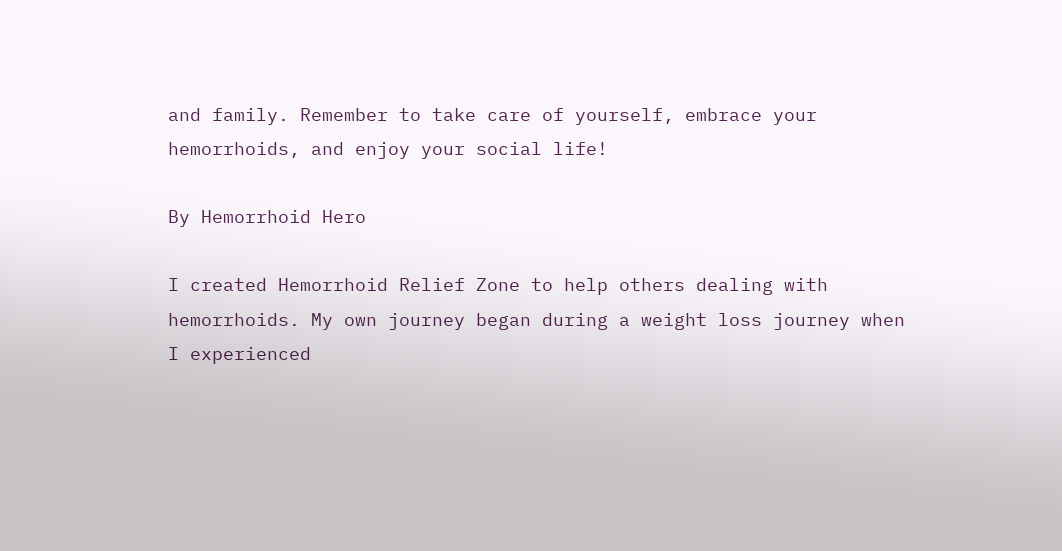and family. Remember to take care of yourself, embrace your hemorrhoids, and enjoy your social life!

By Hemorrhoid Hero

I created Hemorrhoid Relief Zone to help others dealing with hemorrhoids. My own journey began during a weight loss journey when I experienced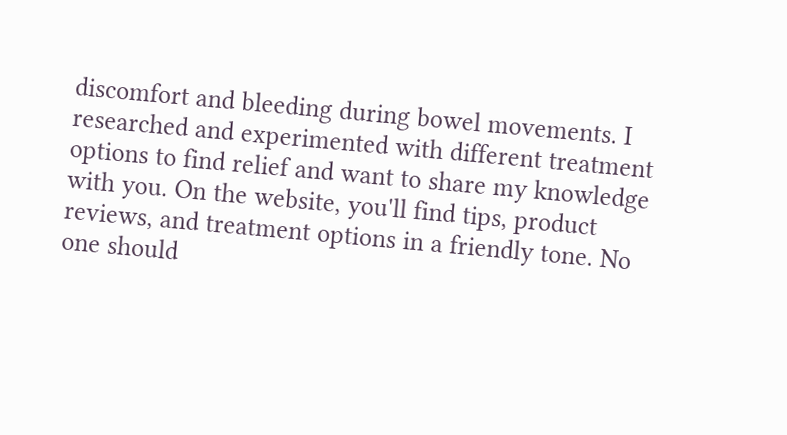discomfort and bleeding during bowel movements. I researched and experimented with different treatment options to find relief and want to share my knowledge with you. On the website, you'll find tips, product reviews, and treatment options in a friendly tone. No one should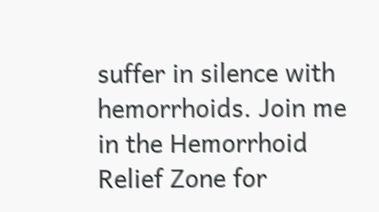suffer in silence with hemorrhoids. Join me in the Hemorrhoid Relief Zone for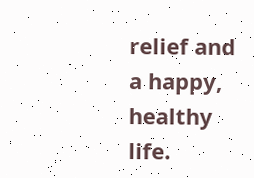relief and a happy, healthy life.